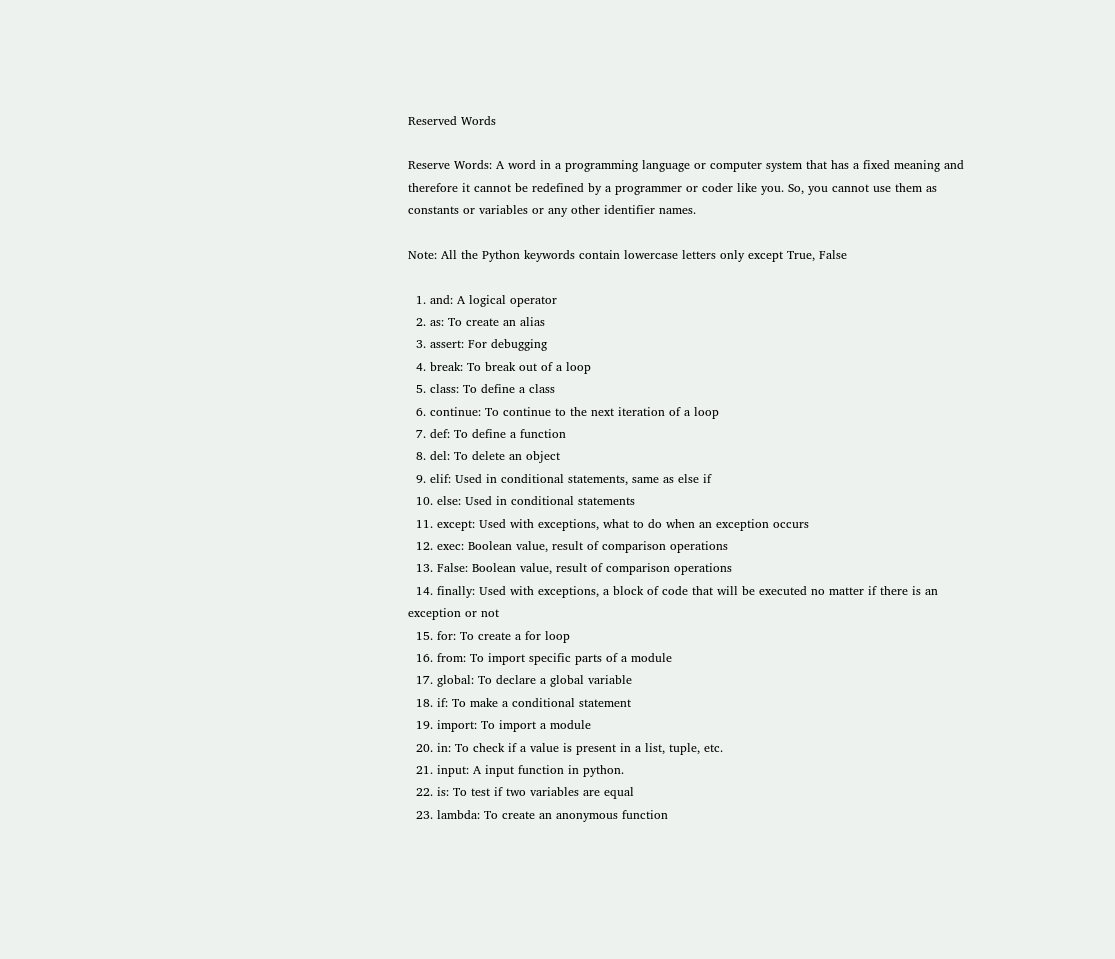Reserved Words

Reserve Words: A word in a programming language or computer system that has a fixed meaning and therefore it cannot be redefined by a programmer or coder like you. So, you cannot use them as constants or variables or any other identifier names.

Note: All the Python keywords contain lowercase letters only except True, False

  1. and: A logical operator
  2. as: To create an alias
  3. assert: For debugging
  4. break: To break out of a loop
  5. class: To define a class
  6. continue: To continue to the next iteration of a loop
  7. def: To define a function
  8. del: To delete an object
  9. elif: Used in conditional statements, same as else if
  10. else: Used in conditional statements
  11. except: Used with exceptions, what to do when an exception occurs
  12. exec: Boolean value, result of comparison operations
  13. False: Boolean value, result of comparison operations
  14. finally: Used with exceptions, a block of code that will be executed no matter if there is an exception or not
  15. for: To create a for loop
  16. from: To import specific parts of a module
  17. global: To declare a global variable
  18. if: To make a conditional statement
  19. import: To import a module
  20. in: To check if a value is present in a list, tuple, etc.
  21. input: A input function in python.
  22. is: To test if two variables are equal
  23. lambda: To create an anonymous function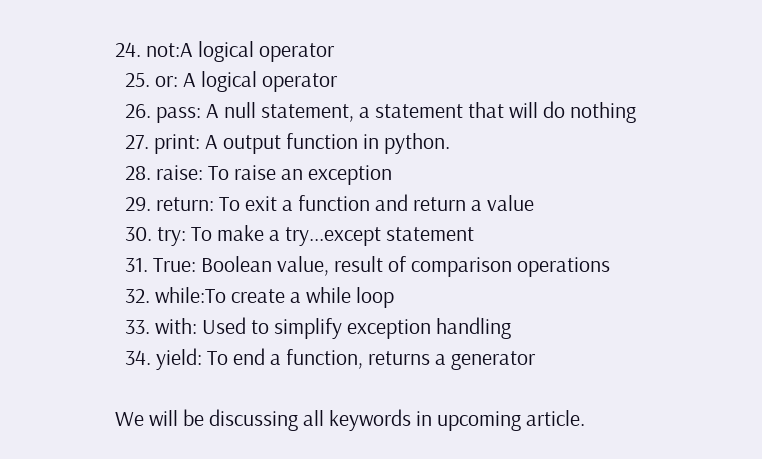24. not:A logical operator
  25. or: A logical operator
  26. pass: A null statement, a statement that will do nothing
  27. print: A output function in python.
  28. raise: To raise an exception
  29. return: To exit a function and return a value
  30. try: To make a try...except statement
  31. True: Boolean value, result of comparison operations
  32. while:To create a while loop
  33. with: Used to simplify exception handling
  34. yield: To end a function, returns a generator

We will be discussing all keywords in upcoming article.